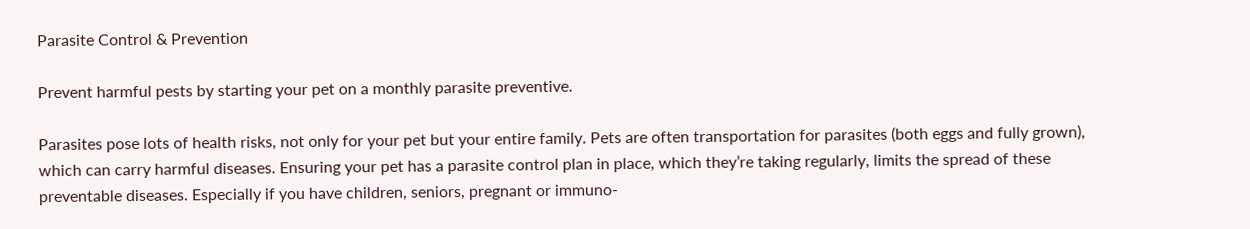Parasite Control & Prevention

Prevent harmful pests by starting your pet on a monthly parasite preventive.

Parasites pose lots of health risks, not only for your pet but your entire family. Pets are often transportation for parasites (both eggs and fully grown), which can carry harmful diseases. Ensuring your pet has a parasite control plan in place, which they’re taking regularly, limits the spread of these preventable diseases. Especially if you have children, seniors, pregnant or immuno-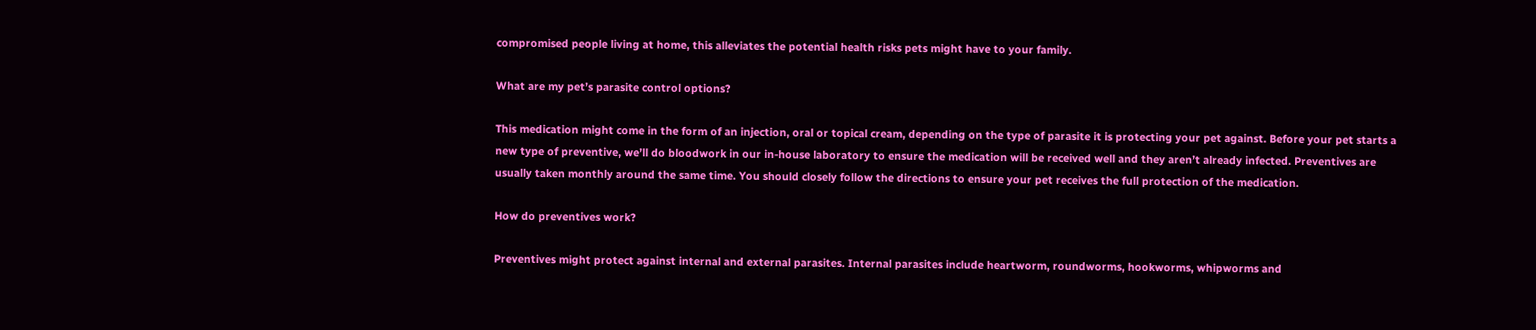compromised people living at home, this alleviates the potential health risks pets might have to your family.

What are my pet’s parasite control options?

This medication might come in the form of an injection, oral or topical cream, depending on the type of parasite it is protecting your pet against. Before your pet starts a new type of preventive, we’ll do bloodwork in our in-house laboratory to ensure the medication will be received well and they aren’t already infected. Preventives are usually taken monthly around the same time. You should closely follow the directions to ensure your pet receives the full protection of the medication.

How do preventives work?

Preventives might protect against internal and external parasites. Internal parasites include heartworm, roundworms, hookworms, whipworms and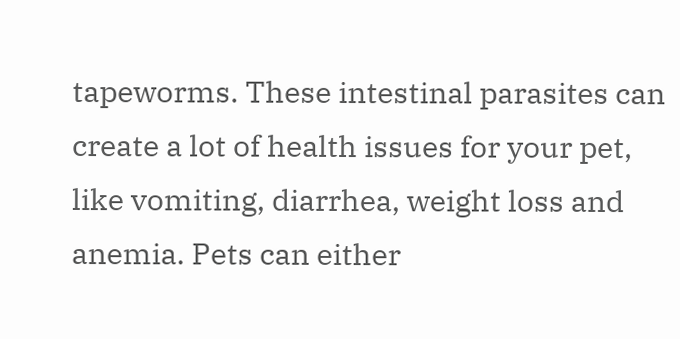tapeworms. These intestinal parasites can create a lot of health issues for your pet, like vomiting, diarrhea, weight loss and anemia. Pets can either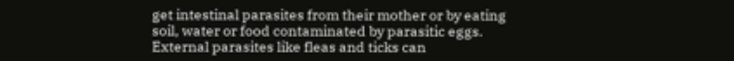get intestinal parasites from their mother or by eating soil, water or food contaminated by parasitic eggs. External parasites like fleas and ticks can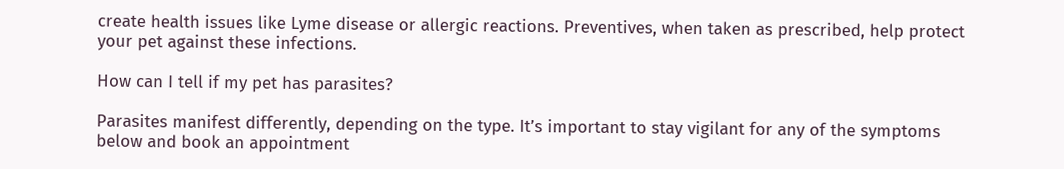create health issues like Lyme disease or allergic reactions. Preventives, when taken as prescribed, help protect your pet against these infections.

How can I tell if my pet has parasites?

Parasites manifest differently, depending on the type. It’s important to stay vigilant for any of the symptoms below and book an appointment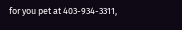for you pet at 403-934-3311,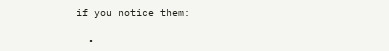if you notice them:

  •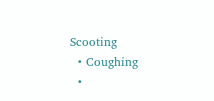Scooting
  • Coughing
  •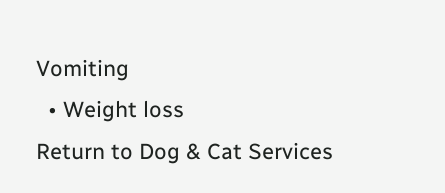Vomiting
  • Weight loss
Return to Dog & Cat Services